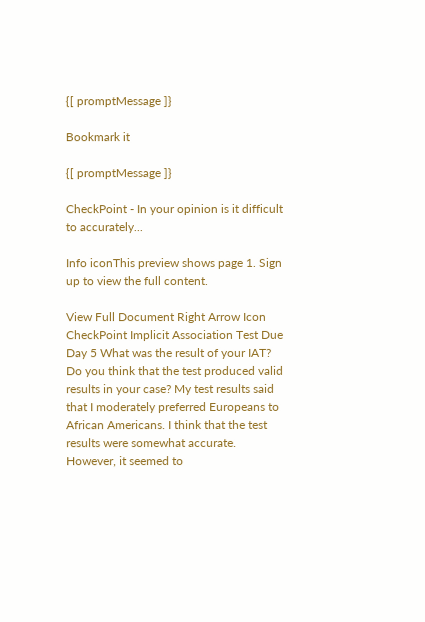{[ promptMessage ]}

Bookmark it

{[ promptMessage ]}

CheckPoint - In your opinion is it difficult to accurately...

Info iconThis preview shows page 1. Sign up to view the full content.

View Full Document Right Arrow Icon
CheckPoint Implicit Association Test Due Day 5 What was the result of your IAT? Do you think that the test produced valid results in your case? My test results said that I moderately preferred Europeans to African Americans. I think that the test results were somewhat accurate. However, it seemed to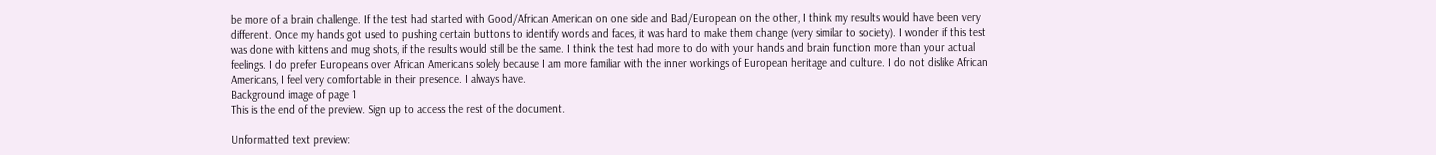be more of a brain challenge. If the test had started with Good/African American on one side and Bad/European on the other, I think my results would have been very different. Once my hands got used to pushing certain buttons to identify words and faces, it was hard to make them change (very similar to society). I wonder if this test was done with kittens and mug shots, if the results would still be the same. I think the test had more to do with your hands and brain function more than your actual feelings. I do prefer Europeans over African Americans solely because I am more familiar with the inner workings of European heritage and culture. I do not dislike African Americans, I feel very comfortable in their presence. I always have.
Background image of page 1
This is the end of the preview. Sign up to access the rest of the document.

Unformatted text preview: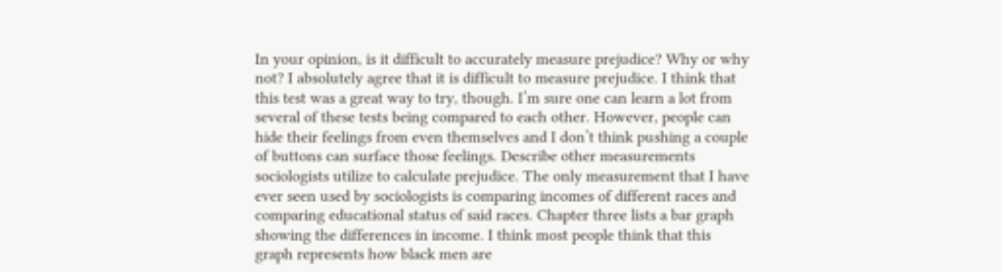In your opinion, is it difficult to accurately measure prejudice? Why or why not? I absolutely agree that it is difficult to measure prejudice. I think that this test was a great way to try, though. I’m sure one can learn a lot from several of these tests being compared to each other. However, people can hide their feelings from even themselves and I don’t think pushing a couple of buttons can surface those feelings. Describe other measurements sociologists utilize to calculate prejudice. The only measurement that I have ever seen used by sociologists is comparing incomes of different races and comparing educational status of said races. Chapter three lists a bar graph showing the differences in income. I think most people think that this graph represents how black men are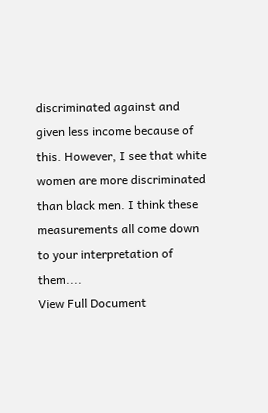discriminated against and given less income because of this. However, I see that white women are more discriminated than black men. I think these measurements all come down to your interpretation of them....
View Full Document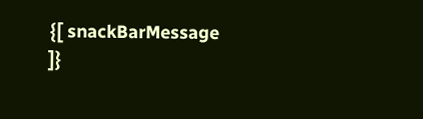{[ snackBarMessage ]}